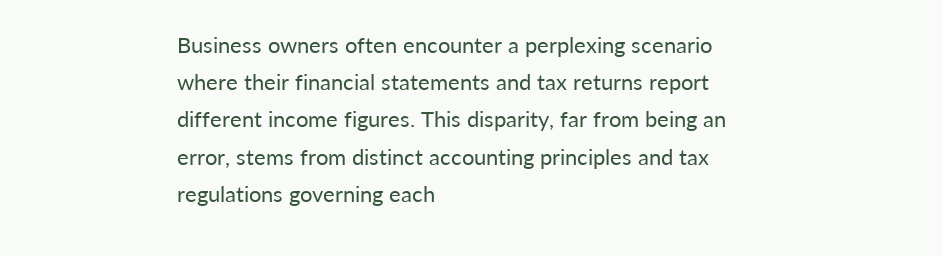Business owners often encounter a perplexing scenario where their financial statements and tax returns report different income figures. This disparity, far from being an error, stems from distinct accounting principles and tax regulations governing each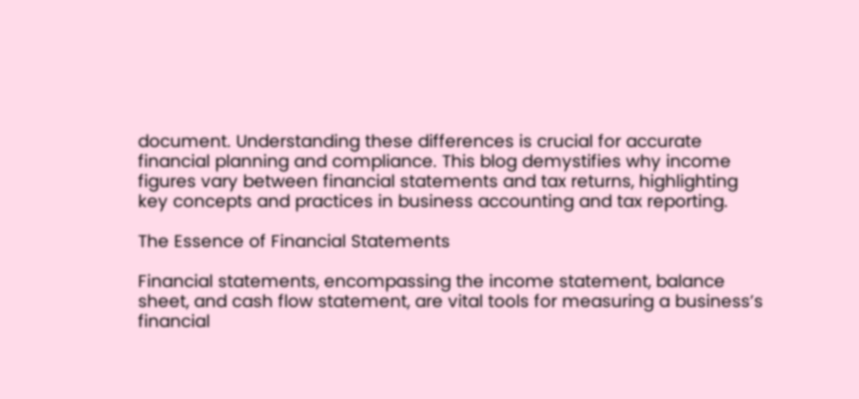document. Understanding these differences is crucial for accurate financial planning and compliance. This blog demystifies why income figures vary between financial statements and tax returns, highlighting key concepts and practices in business accounting and tax reporting.

The Essence of Financial Statements

Financial statements, encompassing the income statement, balance sheet, and cash flow statement, are vital tools for measuring a business’s financial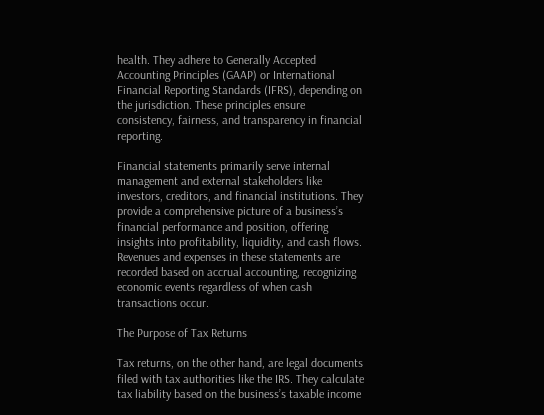health. They adhere to Generally Accepted Accounting Principles (GAAP) or International Financial Reporting Standards (IFRS), depending on the jurisdiction. These principles ensure consistency, fairness, and transparency in financial reporting.

Financial statements primarily serve internal management and external stakeholders like investors, creditors, and financial institutions. They provide a comprehensive picture of a business’s financial performance and position, offering insights into profitability, liquidity, and cash flows. Revenues and expenses in these statements are recorded based on accrual accounting, recognizing economic events regardless of when cash transactions occur.

The Purpose of Tax Returns

Tax returns, on the other hand, are legal documents filed with tax authorities like the IRS. They calculate tax liability based on the business’s taxable income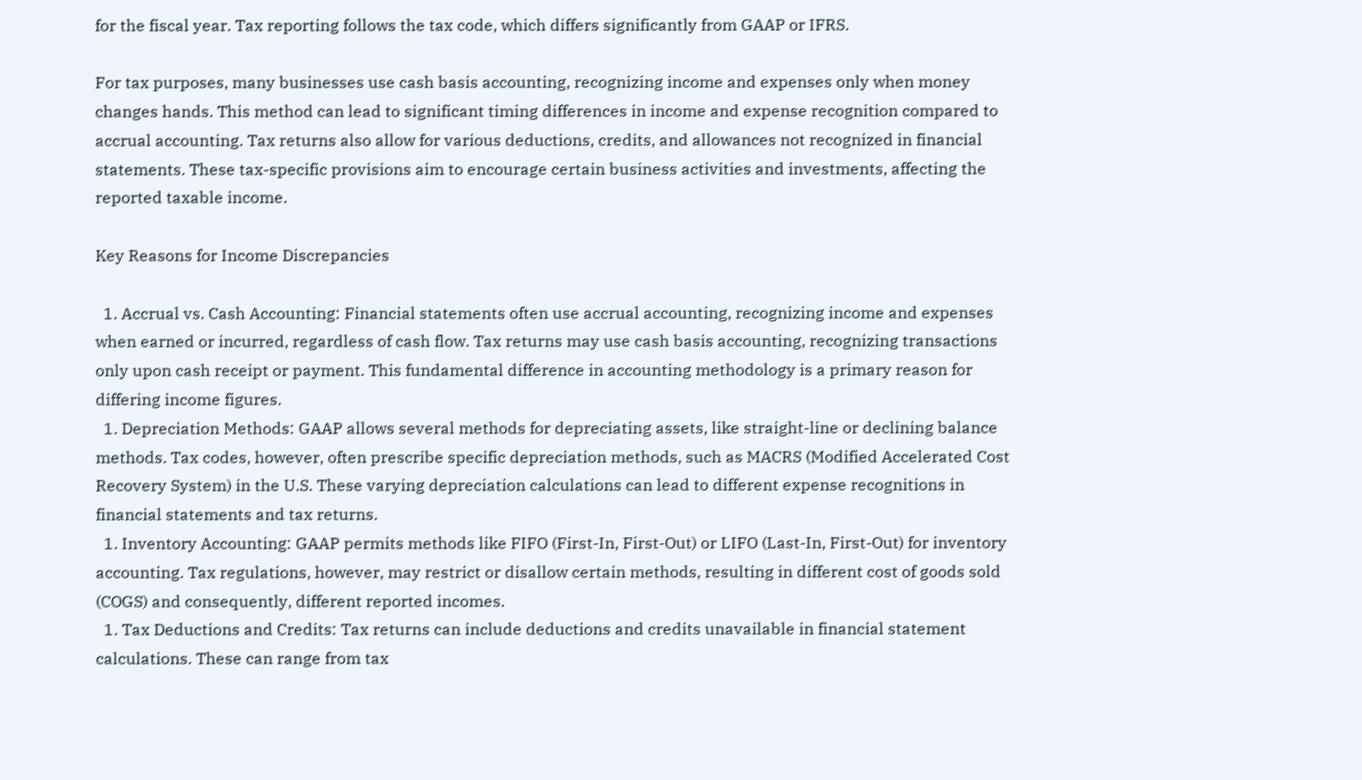for the fiscal year. Tax reporting follows the tax code, which differs significantly from GAAP or IFRS.

For tax purposes, many businesses use cash basis accounting, recognizing income and expenses only when money changes hands. This method can lead to significant timing differences in income and expense recognition compared to accrual accounting. Tax returns also allow for various deductions, credits, and allowances not recognized in financial statements. These tax-specific provisions aim to encourage certain business activities and investments, affecting the reported taxable income.

Key Reasons for Income Discrepancies

  1. Accrual vs. Cash Accounting: Financial statements often use accrual accounting, recognizing income and expenses when earned or incurred, regardless of cash flow. Tax returns may use cash basis accounting, recognizing transactions only upon cash receipt or payment. This fundamental difference in accounting methodology is a primary reason for differing income figures.
  1. Depreciation Methods: GAAP allows several methods for depreciating assets, like straight-line or declining balance methods. Tax codes, however, often prescribe specific depreciation methods, such as MACRS (Modified Accelerated Cost Recovery System) in the U.S. These varying depreciation calculations can lead to different expense recognitions in financial statements and tax returns.
  1. Inventory Accounting: GAAP permits methods like FIFO (First-In, First-Out) or LIFO (Last-In, First-Out) for inventory accounting. Tax regulations, however, may restrict or disallow certain methods, resulting in different cost of goods sold (COGS) and consequently, different reported incomes.
  1. Tax Deductions and Credits: Tax returns can include deductions and credits unavailable in financial statement calculations. These can range from tax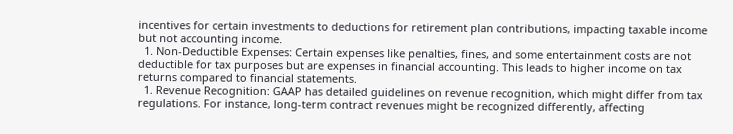incentives for certain investments to deductions for retirement plan contributions, impacting taxable income but not accounting income.
  1. Non-Deductible Expenses: Certain expenses like penalties, fines, and some entertainment costs are not deductible for tax purposes but are expenses in financial accounting. This leads to higher income on tax returns compared to financial statements.
  1. Revenue Recognition: GAAP has detailed guidelines on revenue recognition, which might differ from tax regulations. For instance, long-term contract revenues might be recognized differently, affecting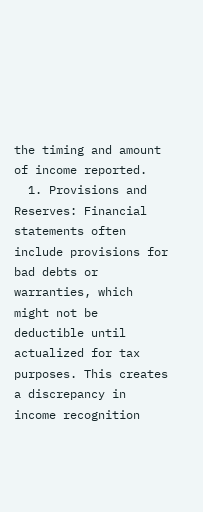the timing and amount of income reported.
  1. Provisions and Reserves: Financial statements often include provisions for bad debts or warranties, which might not be deductible until actualized for tax purposes. This creates a discrepancy in income recognition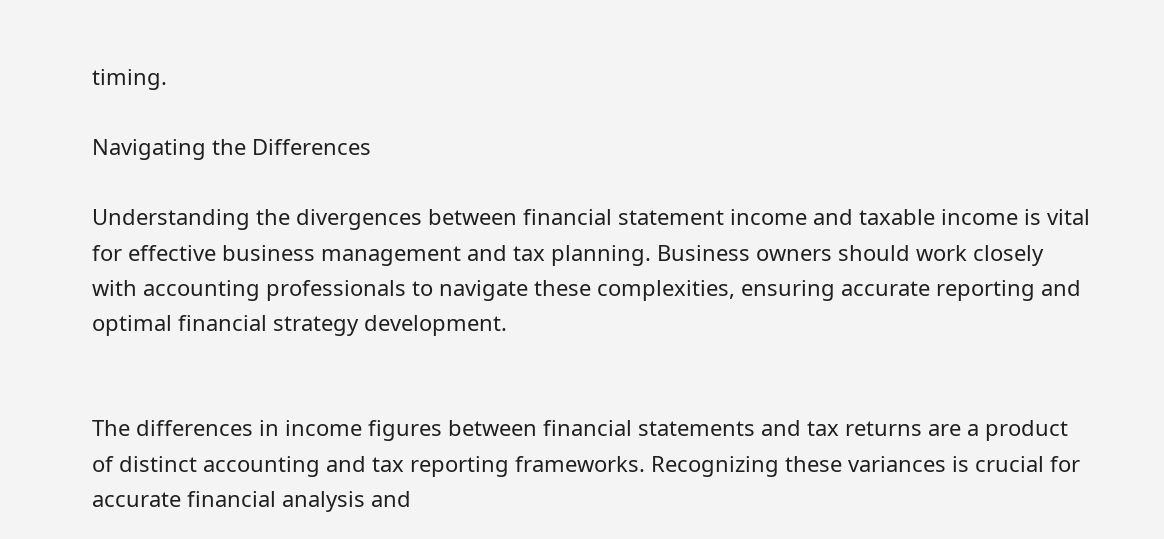timing.

Navigating the Differences

Understanding the divergences between financial statement income and taxable income is vital for effective business management and tax planning. Business owners should work closely with accounting professionals to navigate these complexities, ensuring accurate reporting and optimal financial strategy development.


The differences in income figures between financial statements and tax returns are a product of distinct accounting and tax reporting frameworks. Recognizing these variances is crucial for accurate financial analysis and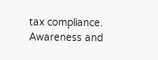tax compliance. Awareness and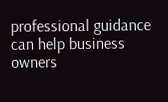professional guidance can help business owners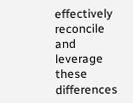effectively reconcile and leverage these differences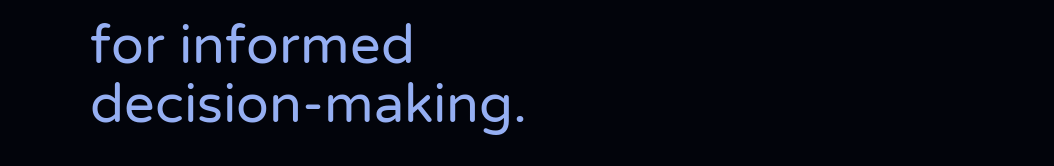for informed decision-making.